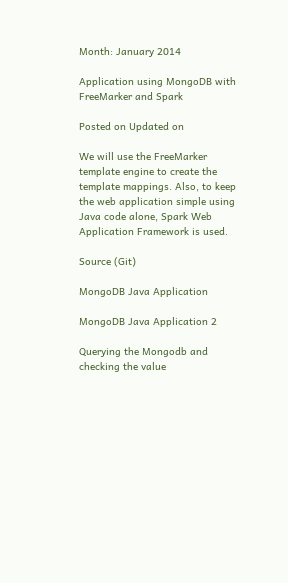Month: January 2014

Application using MongoDB with FreeMarker and Spark

Posted on Updated on

We will use the FreeMarker template engine to create the template mappings. Also, to keep the web application simple using Java code alone, Spark Web Application Framework is used.

Source (Git)

MongoDB Java Application

MongoDB Java Application 2

Querying the Mongodb and checking the value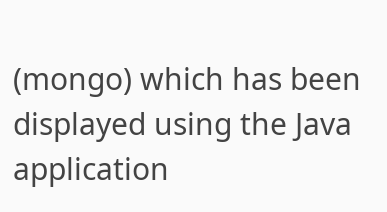(mongo) which has been displayed using the Java application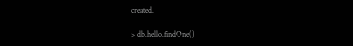created.

> db.hello.findOne()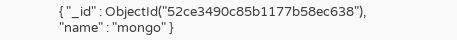{ "_id" : ObjectId("52ce3490c85b1177b58ec638"), "name" : "mongo" }